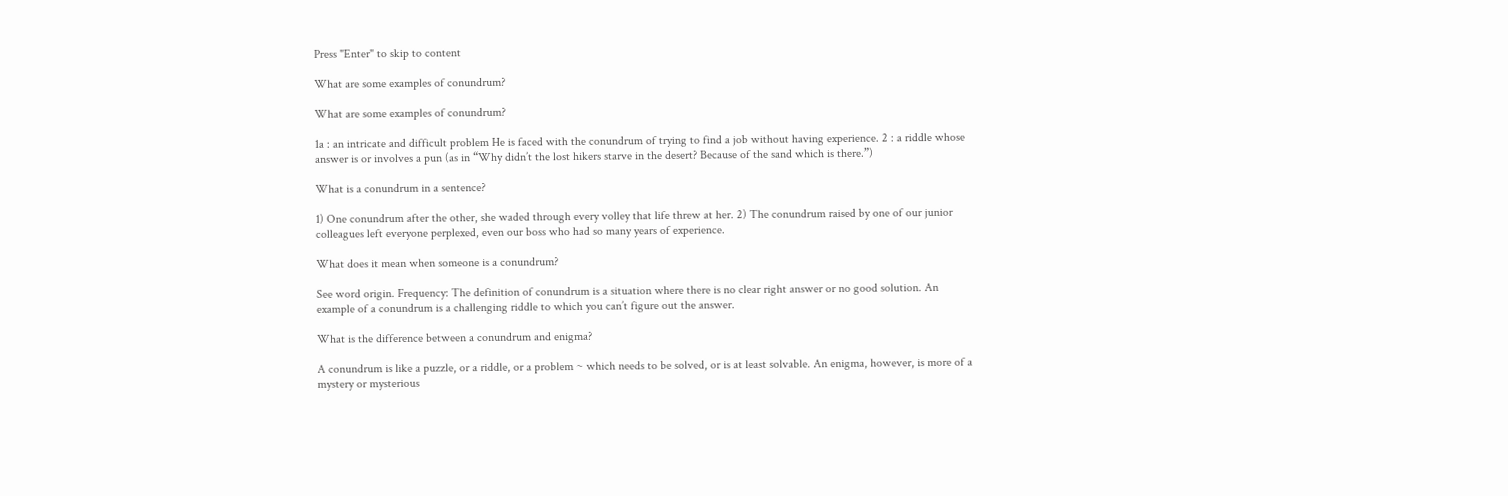Press "Enter" to skip to content

What are some examples of conundrum?

What are some examples of conundrum?

1a : an intricate and difficult problem He is faced with the conundrum of trying to find a job without having experience. 2 : a riddle whose answer is or involves a pun (as in “Why didn’t the lost hikers starve in the desert? Because of the sand which is there.”)

What is a conundrum in a sentence?

1) One conundrum after the other, she waded through every volley that life threw at her. 2) The conundrum raised by one of our junior colleagues left everyone perplexed, even our boss who had so many years of experience.

What does it mean when someone is a conundrum?

See word origin. Frequency: The definition of conundrum is a situation where there is no clear right answer or no good solution. An example of a conundrum is a challenging riddle to which you can’t figure out the answer.

What is the difference between a conundrum and enigma?

A conundrum is like a puzzle, or a riddle, or a problem ~ which needs to be solved, or is at least solvable. An enigma, however, is more of a mystery or mysterious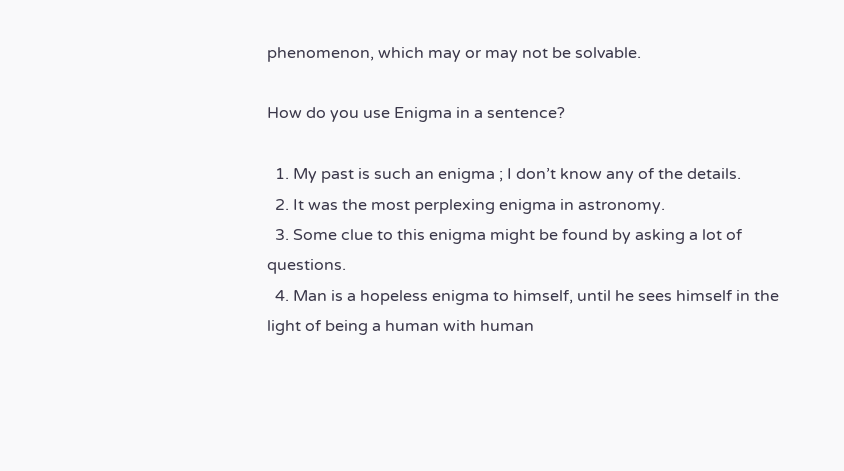phenomenon, which may or may not be solvable.

How do you use Enigma in a sentence?

  1. My past is such an enigma ; I don’t know any of the details.
  2. It was the most perplexing enigma in astronomy.
  3. Some clue to this enigma might be found by asking a lot of questions.
  4. Man is a hopeless enigma to himself, until he sees himself in the light of being a human with human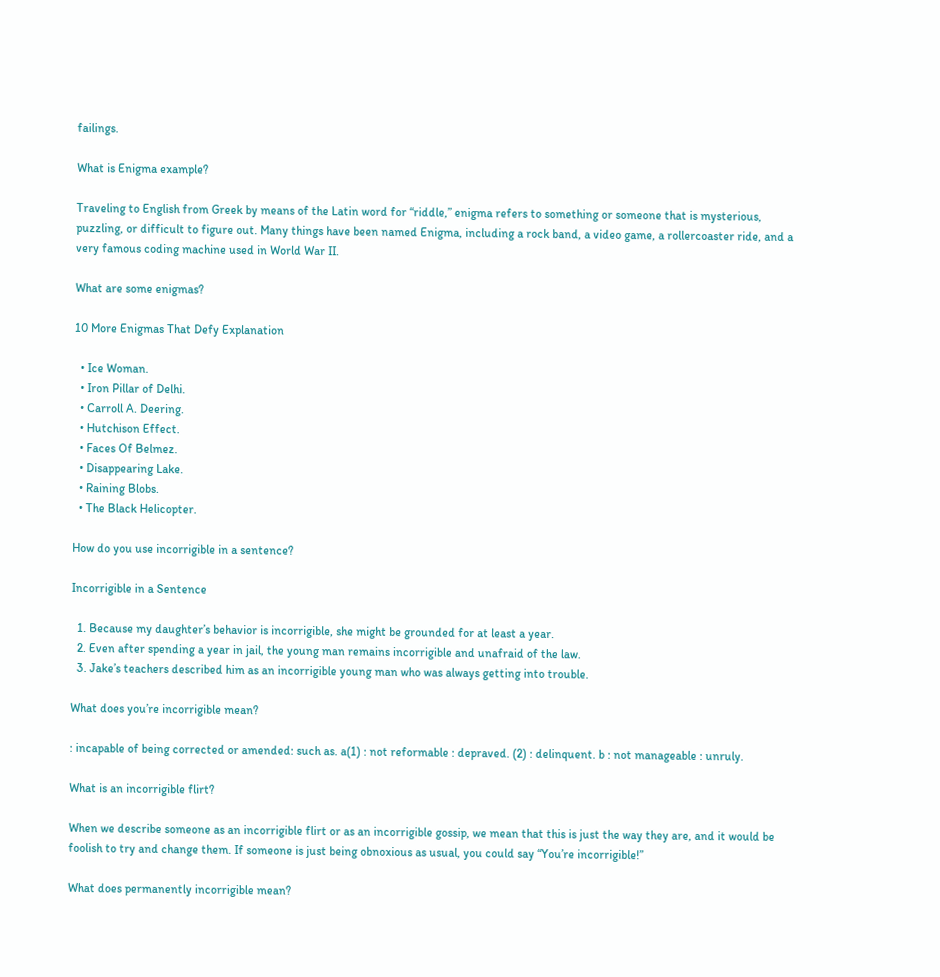failings.

What is Enigma example?

Traveling to English from Greek by means of the Latin word for “riddle,” enigma refers to something or someone that is mysterious, puzzling, or difficult to figure out. Many things have been named Enigma, including a rock band, a video game, a rollercoaster ride, and a very famous coding machine used in World War II.

What are some enigmas?

10 More Enigmas That Defy Explanation

  • Ice Woman.
  • Iron Pillar of Delhi.
  • Carroll A. Deering.
  • Hutchison Effect.
  • Faces Of Belmez.
  • Disappearing Lake.
  • Raining Blobs.
  • The Black Helicopter.

How do you use incorrigible in a sentence?

Incorrigible in a Sentence

  1. Because my daughter’s behavior is incorrigible, she might be grounded for at least a year.
  2. Even after spending a year in jail, the young man remains incorrigible and unafraid of the law.
  3. Jake’s teachers described him as an incorrigible young man who was always getting into trouble.

What does you’re incorrigible mean?

: incapable of being corrected or amended: such as. a(1) : not reformable : depraved. (2) : delinquent. b : not manageable : unruly.

What is an incorrigible flirt?

When we describe someone as an incorrigible flirt or as an incorrigible gossip, we mean that this is just the way they are, and it would be foolish to try and change them. If someone is just being obnoxious as usual, you could say “You’re incorrigible!”

What does permanently incorrigible mean?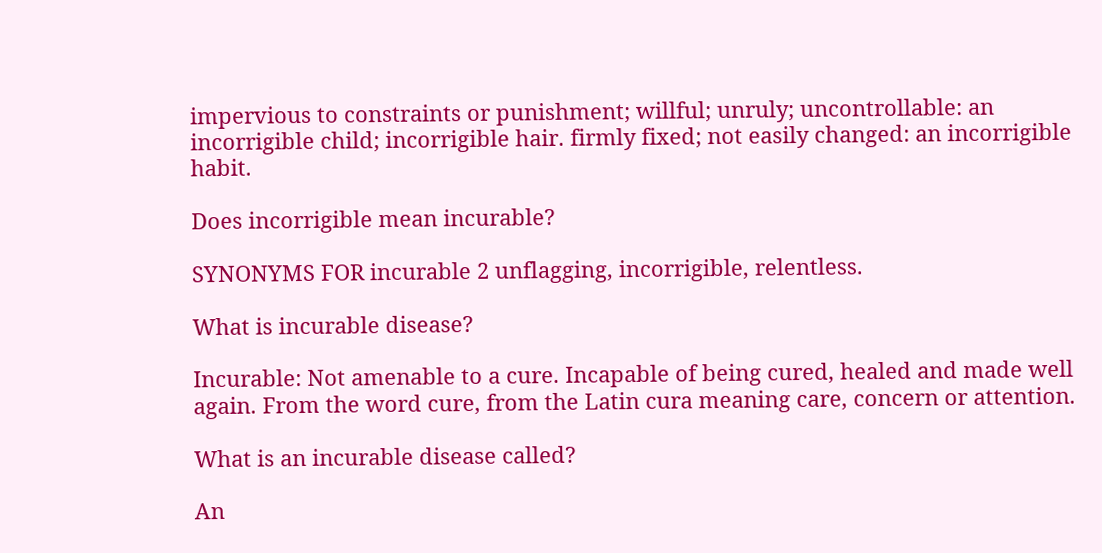impervious to constraints or punishment; willful; unruly; uncontrollable: an incorrigible child; incorrigible hair. firmly fixed; not easily changed: an incorrigible habit.

Does incorrigible mean incurable?

SYNONYMS FOR incurable 2 unflagging, incorrigible, relentless.

What is incurable disease?

Incurable: Not amenable to a cure. Incapable of being cured, healed and made well again. From the word cure, from the Latin cura meaning care, concern or attention.

What is an incurable disease called?

An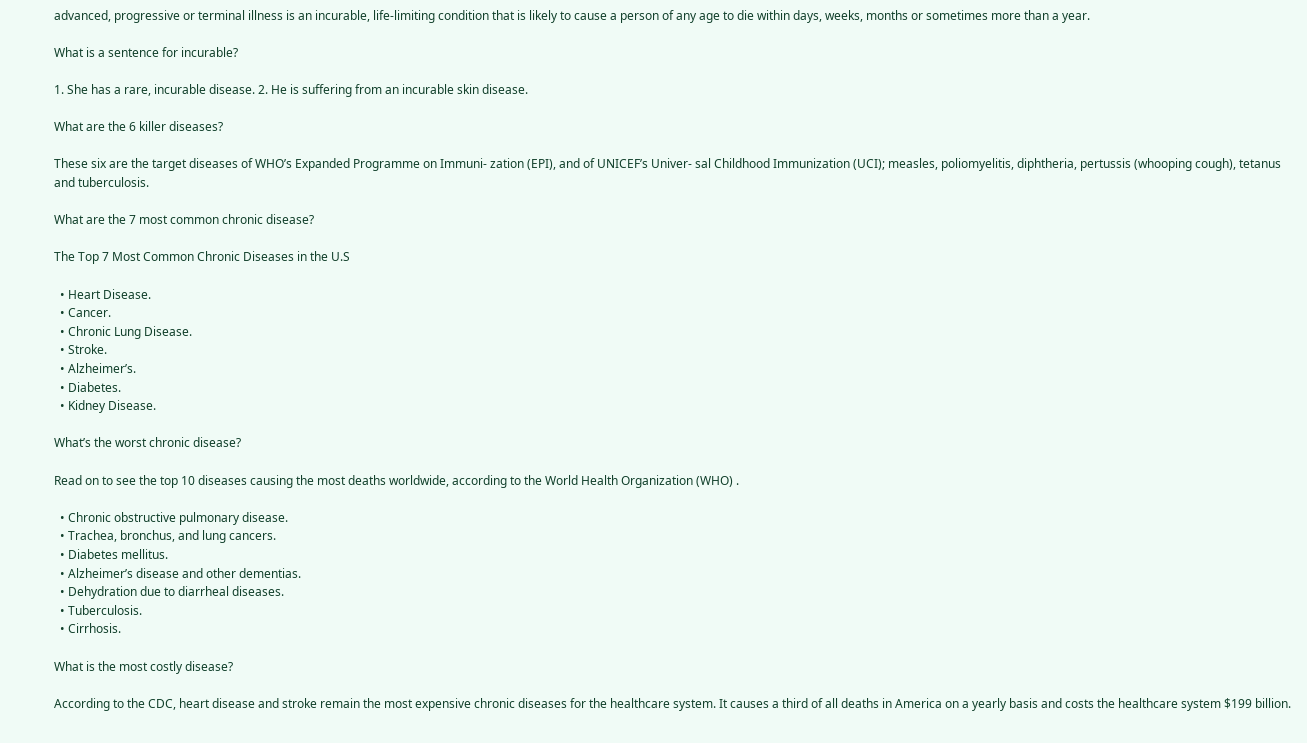advanced, progressive or terminal illness is an incurable, life-limiting condition that is likely to cause a person of any age to die within days, weeks, months or sometimes more than a year.

What is a sentence for incurable?

1. She has a rare, incurable disease. 2. He is suffering from an incurable skin disease.

What are the 6 killer diseases?

These six are the target diseases of WHO’s Expanded Programme on Immuni- zation (EPI), and of UNICEF’s Univer- sal Childhood Immunization (UCI); measles, poliomyelitis, diphtheria, pertussis (whooping cough), tetanus and tuberculosis.

What are the 7 most common chronic disease?

The Top 7 Most Common Chronic Diseases in the U.S

  • Heart Disease.
  • Cancer.
  • Chronic Lung Disease.
  • Stroke.
  • Alzheimer’s.
  • Diabetes.
  • Kidney Disease.

What’s the worst chronic disease?

Read on to see the top 10 diseases causing the most deaths worldwide, according to the World Health Organization (WHO) .

  • Chronic obstructive pulmonary disease.
  • Trachea, bronchus, and lung cancers.
  • Diabetes mellitus.
  • Alzheimer’s disease and other dementias.
  • Dehydration due to diarrheal diseases.
  • Tuberculosis.
  • Cirrhosis.

What is the most costly disease?

According to the CDC, heart disease and stroke remain the most expensive chronic diseases for the healthcare system. It causes a third of all deaths in America on a yearly basis and costs the healthcare system $199 billion.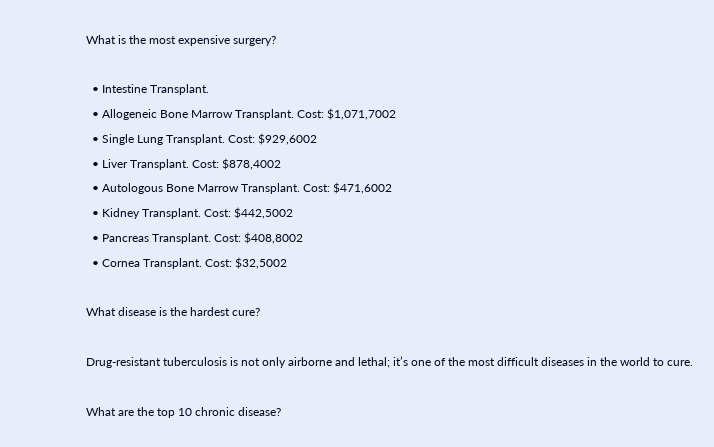What is the most expensive surgery?

  • Intestine Transplant.
  • Allogeneic Bone Marrow Transplant. Cost: $1,071,7002
  • Single Lung Transplant. Cost: $929,6002
  • Liver Transplant. Cost: $878,4002
  • Autologous Bone Marrow Transplant. Cost: $471,6002
  • Kidney Transplant. Cost: $442,5002
  • Pancreas Transplant. Cost: $408,8002
  • Cornea Transplant. Cost: $32,5002

What disease is the hardest cure?

Drug-resistant tuberculosis is not only airborne and lethal; it’s one of the most difficult diseases in the world to cure.

What are the top 10 chronic disease?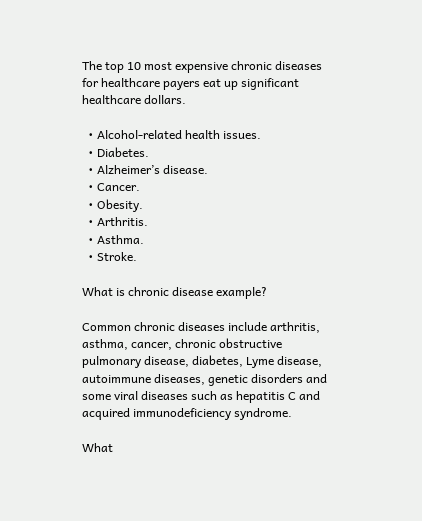The top 10 most expensive chronic diseases for healthcare payers eat up significant healthcare dollars.

  • Alcohol-related health issues.
  • Diabetes.
  • Alzheimer’s disease.
  • Cancer.
  • Obesity.
  • Arthritis.
  • Asthma.
  • Stroke.

What is chronic disease example?

Common chronic diseases include arthritis, asthma, cancer, chronic obstructive pulmonary disease, diabetes, Lyme disease, autoimmune diseases, genetic disorders and some viral diseases such as hepatitis C and acquired immunodeficiency syndrome.

What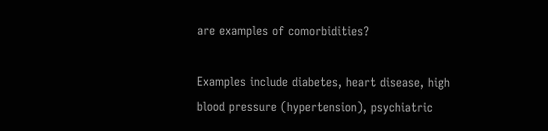are examples of comorbidities?

Examples include diabetes, heart disease, high blood pressure (hypertension), psychiatric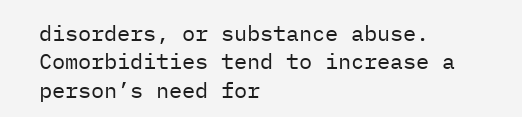disorders, or substance abuse. Comorbidities tend to increase a person’s need for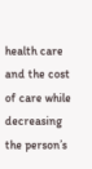health care and the cost of care while decreasing the person’s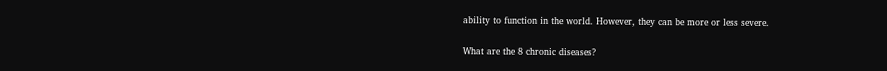ability to function in the world. However, they can be more or less severe.

What are the 8 chronic diseases?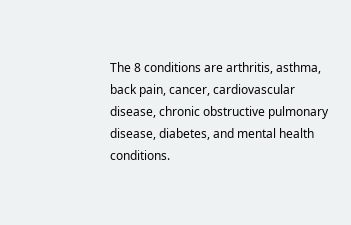The 8 conditions are arthritis, asthma, back pain, cancer, cardiovascular disease, chronic obstructive pulmonary disease, diabetes, and mental health conditions.